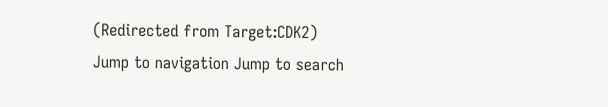(Redirected from Target:CDK2)
Jump to navigation Jump to search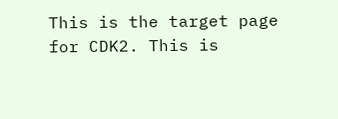This is the target page for CDK2. This is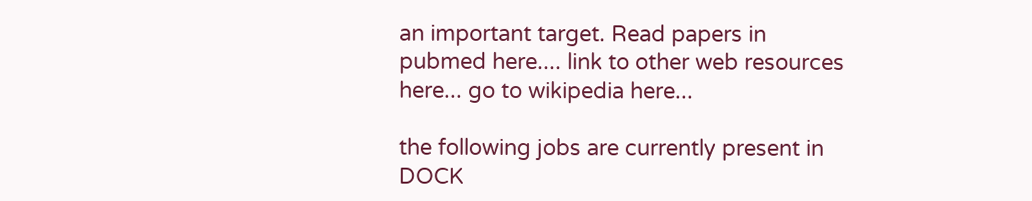an important target. Read papers in pubmed here.... link to other web resources here... go to wikipedia here...

the following jobs are currently present in DOCK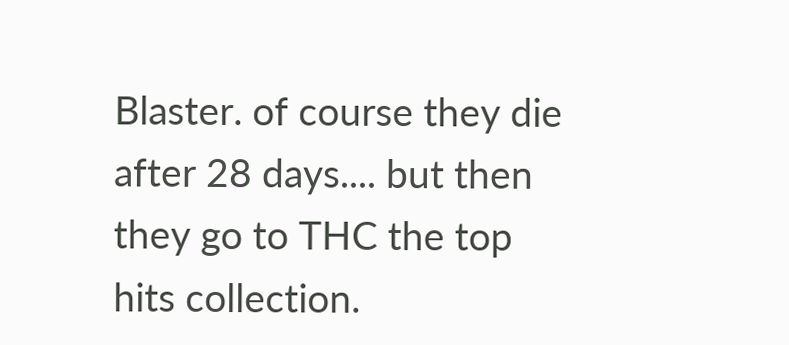Blaster. of course they die after 28 days.... but then they go to THC the top hits collection.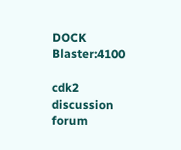DOCK Blaster:4100

cdk2 discussion forum